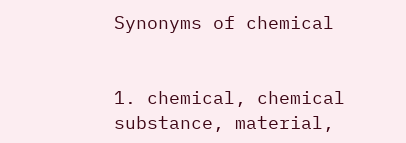Synonyms of chemical


1. chemical, chemical substance, material,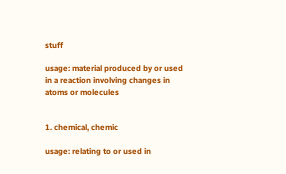stuff

usage: material produced by or used in a reaction involving changes in atoms or molecules


1. chemical, chemic

usage: relating to or used in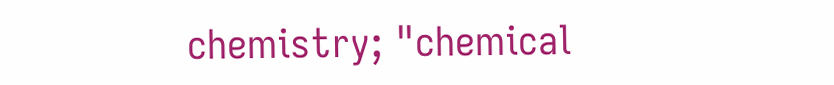chemistry; "chemical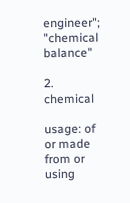engineer"; "chemical balance"

2. chemical

usage: of or made from or using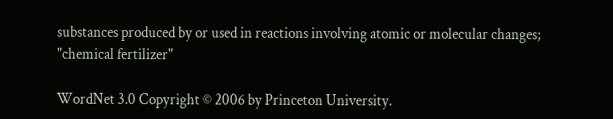substances produced by or used in reactions involving atomic or molecular changes; "chemical fertilizer"

WordNet 3.0 Copyright © 2006 by Princeton University.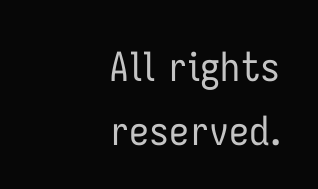All rights reserved.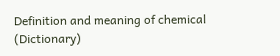Definition and meaning of chemical (Dictionary)